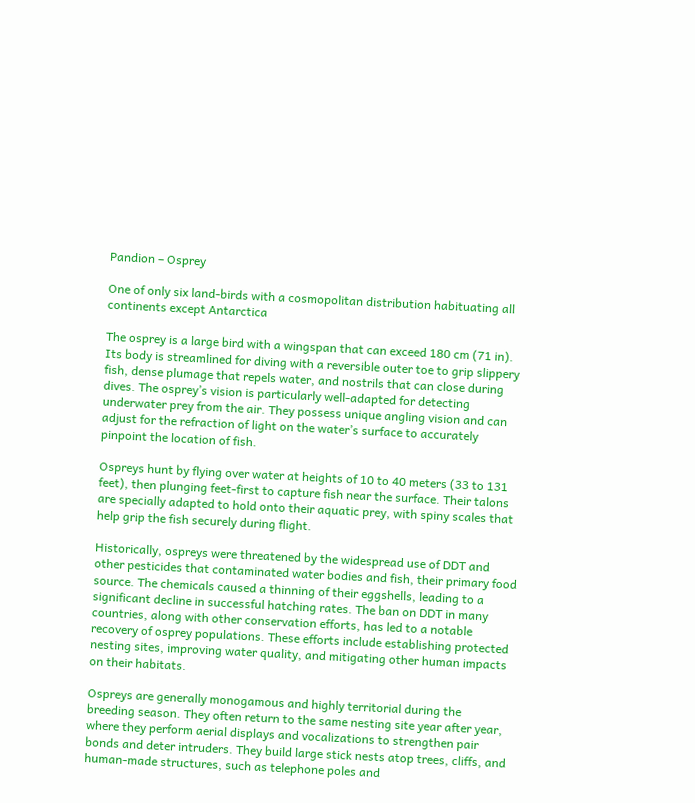Pandion – Osprey

One of only six land-birds with a cosmopolitan distribution habituating all continents except Antarctica

The osprey is a large bird with a wingspan that can exceed 180 cm (71 in). Its body is streamlined for diving with a reversible outer toe to grip slippery fish, dense plumage that repels water, and nostrils that can close during dives. The osprey’s vision is particularly well-adapted for detecting underwater prey from the air. They possess unique angling vision and can adjust for the refraction of light on the water’s surface to accurately pinpoint the location of fish.

Ospreys hunt by flying over water at heights of 10 to 40 meters (33 to 131 feet), then plunging feet-first to capture fish near the surface. Their talons are specially adapted to hold onto their aquatic prey, with spiny scales that help grip the fish securely during flight.

Historically, ospreys were threatened by the widespread use of DDT and other pesticides that contaminated water bodies and fish, their primary food source. The chemicals caused a thinning of their eggshells, leading to a significant decline in successful hatching rates. The ban on DDT in many countries, along with other conservation efforts, has led to a notable recovery of osprey populations. These efforts include establishing protected nesting sites, improving water quality, and mitigating other human impacts on their habitats.

Ospreys are generally monogamous and highly territorial during the breeding season. They often return to the same nesting site year after year, where they perform aerial displays and vocalizations to strengthen pair bonds and deter intruders. They build large stick nests atop trees, cliffs, and human-made structures, such as telephone poles and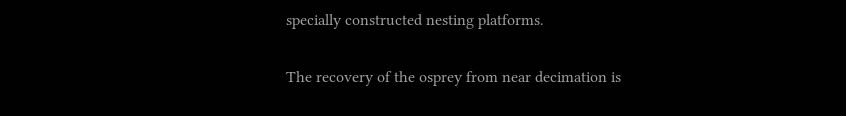specially constructed nesting platforms.

The recovery of the osprey from near decimation is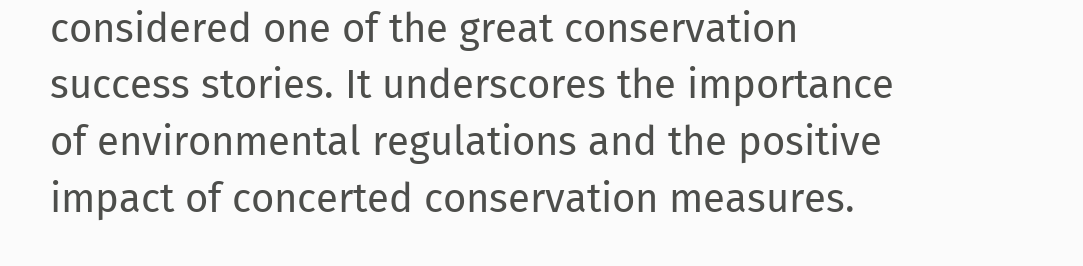considered one of the great conservation success stories. It underscores the importance of environmental regulations and the positive impact of concerted conservation measures.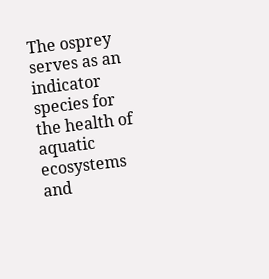The osprey serves as an indicator species for the health of aquatic ecosystems and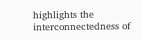highlights the interconnectedness of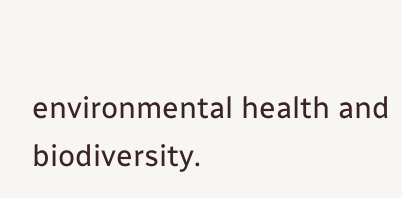environmental health and biodiversity.